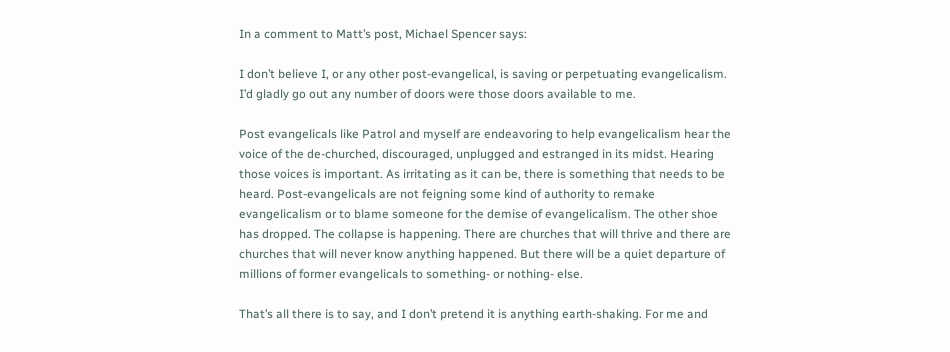In a comment to Matt’s post, Michael Spencer says:

I don’t believe I, or any other post-evangelical, is saving or perpetuating evangelicalism. I’d gladly go out any number of doors were those doors available to me.

Post evangelicals like Patrol and myself are endeavoring to help evangelicalism hear the voice of the de-churched, discouraged, unplugged and estranged in its midst. Hearing those voices is important. As irritating as it can be, there is something that needs to be heard. Post-evangelicals are not feigning some kind of authority to remake evangelicalism or to blame someone for the demise of evangelicalism. The other shoe has dropped. The collapse is happening. There are churches that will thrive and there are churches that will never know anything happened. But there will be a quiet departure of millions of former evangelicals to something- or nothing- else.

That’s all there is to say, and I don’t pretend it is anything earth-shaking. For me and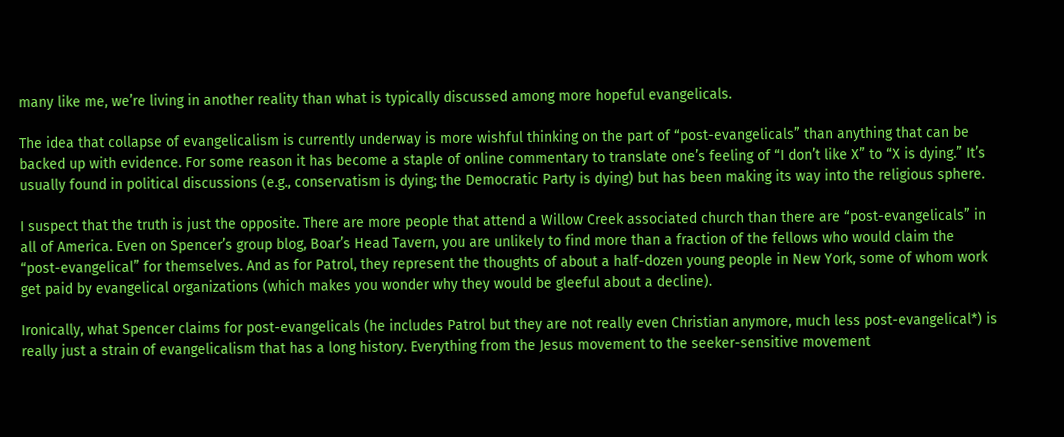many like me, we’re living in another reality than what is typically discussed among more hopeful evangelicals.

The idea that collapse of evangelicalism is currently underway is more wishful thinking on the part of “post-evangelicals” than anything that can be backed up with evidence. For some reason it has become a staple of online commentary to translate one’s feeling of “I don’t like X” to “X is dying.” It’s usually found in political discussions (e.g., conservatism is dying; the Democratic Party is dying) but has been making its way into the religious sphere.

I suspect that the truth is just the opposite. There are more people that attend a Willow Creek associated church than there are “post-evangelicals” in all of America. Even on Spencer’s group blog, Boar’s Head Tavern, you are unlikely to find more than a fraction of the fellows who would claim the “post-evangelical” for themselves. And as for Patrol, they represent the thoughts of about a half-dozen young people in New York, some of whom work get paid by evangelical organizations (which makes you wonder why they would be gleeful about a decline).

Ironically, what Spencer claims for post-evangelicals (he includes Patrol but they are not really even Christian anymore, much less post-evangelical*) is really just a strain of evangelicalism that has a long history. Everything from the Jesus movement to the seeker-sensitive movement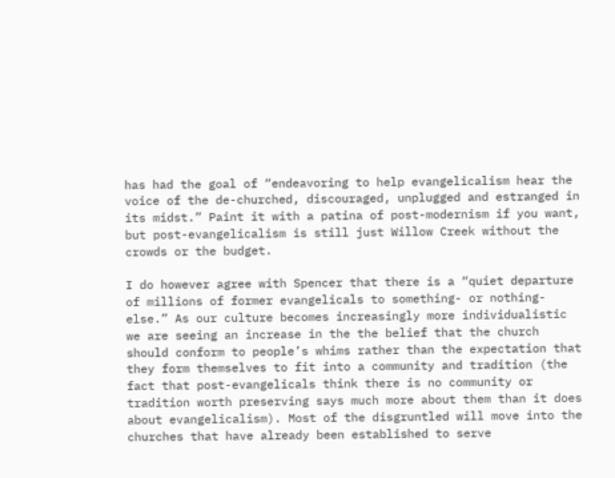has had the goal of “endeavoring to help evangelicalism hear the voice of the de-churched, discouraged, unplugged and estranged in its midst.” Paint it with a patina of post-modernism if you want, but post-evangelicalism is still just Willow Creek without the crowds or the budget.

I do however agree with Spencer that there is a “quiet departure of millions of former evangelicals to something- or nothing- else.” As our culture becomes increasingly more individualistic we are seeing an increase in the the belief that the church should conform to people’s whims rather than the expectation that they form themselves to fit into a community and tradition (the fact that post-evangelicals think there is no community or tradition worth preserving says much more about them than it does about evangelicalism). Most of the disgruntled will move into the churches that have already been established to serve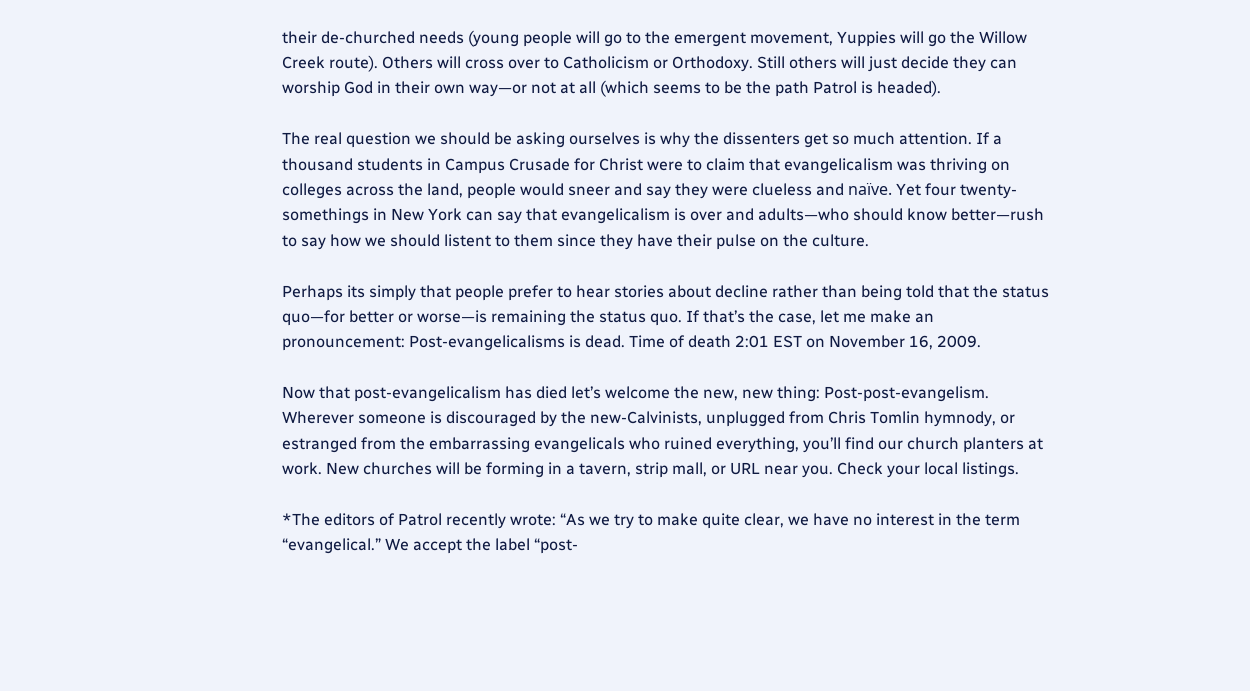their de-churched needs (young people will go to the emergent movement, Yuppies will go the Willow Creek route). Others will cross over to Catholicism or Orthodoxy. Still others will just decide they can worship God in their own way—or not at all (which seems to be the path Patrol is headed).

The real question we should be asking ourselves is why the dissenters get so much attention. If a thousand students in Campus Crusade for Christ were to claim that evangelicalism was thriving on colleges across the land, people would sneer and say they were clueless and naïve. Yet four twenty-somethings in New York can say that evangelicalism is over and adults—who should know better—rush to say how we should listent to them since they have their pulse on the culture.

Perhaps its simply that people prefer to hear stories about decline rather than being told that the status quo—for better or worse—is remaining the status quo. If that’s the case, let me make an pronouncement: Post-evangelicalisms is dead. Time of death 2:01 EST on November 16, 2009.

Now that post-evangelicalism has died let’s welcome the new, new thing: Post-post-evangelism. Wherever someone is discouraged by the new-Calvinists, unplugged from Chris Tomlin hymnody, or estranged from the embarrassing evangelicals who ruined everything, you’ll find our church planters at work. New churches will be forming in a tavern, strip mall, or URL near you. Check your local listings.

*The editors of Patrol recently wrote: “As we try to make quite clear, we have no interest in the term “evangelical.” We accept the label “post-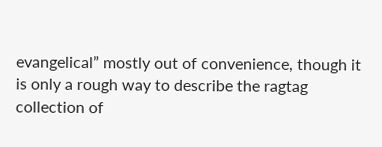evangelical” mostly out of convenience, though it is only a rough way to describe the ragtag collection of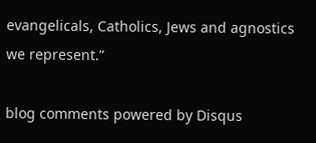evangelicals, Catholics, Jews and agnostics we represent.”

blog comments powered by Disqus